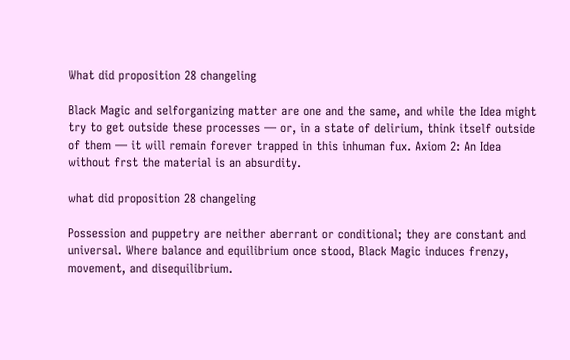What did proposition 28 changeling

Black Magic and selforganizing matter are one and the same, and while the Idea might try to get outside these processes — or, in a state of delirium, think itself outside of them — it will remain forever trapped in this inhuman fux. Axiom 2: An Idea without frst the material is an absurdity.

what did proposition 28 changeling

Possession and puppetry are neither aberrant or conditional; they are constant and universal. Where balance and equilibrium once stood, Black Magic induces frenzy, movement, and disequilibrium.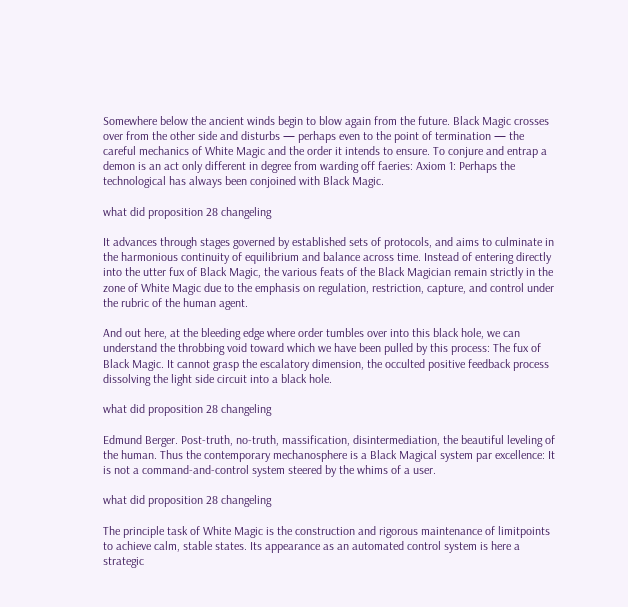Somewhere below the ancient winds begin to blow again from the future. Black Magic crosses over from the other side and disturbs — perhaps even to the point of termination — the careful mechanics of White Magic and the order it intends to ensure. To conjure and entrap a demon is an act only different in degree from warding off faeries: Axiom 1: Perhaps the technological has always been conjoined with Black Magic.

what did proposition 28 changeling

It advances through stages governed by established sets of protocols, and aims to culminate in the harmonious continuity of equilibrium and balance across time. Instead of entering directly into the utter fux of Black Magic, the various feats of the Black Magician remain strictly in the zone of White Magic due to the emphasis on regulation, restriction, capture, and control under the rubric of the human agent.

And out here, at the bleeding edge where order tumbles over into this black hole, we can understand the throbbing void toward which we have been pulled by this process: The fux of Black Magic. It cannot grasp the escalatory dimension, the occulted positive feedback process dissolving the light side circuit into a black hole.

what did proposition 28 changeling

Edmund Berger. Post-truth, no-truth, massification, disintermediation, the beautiful leveling of the human. Thus the contemporary mechanosphere is a Black Magical system par excellence: It is not a command-and-control system steered by the whims of a user.

what did proposition 28 changeling

The principle task of White Magic is the construction and rigorous maintenance of limitpoints to achieve calm, stable states. Its appearance as an automated control system is here a strategic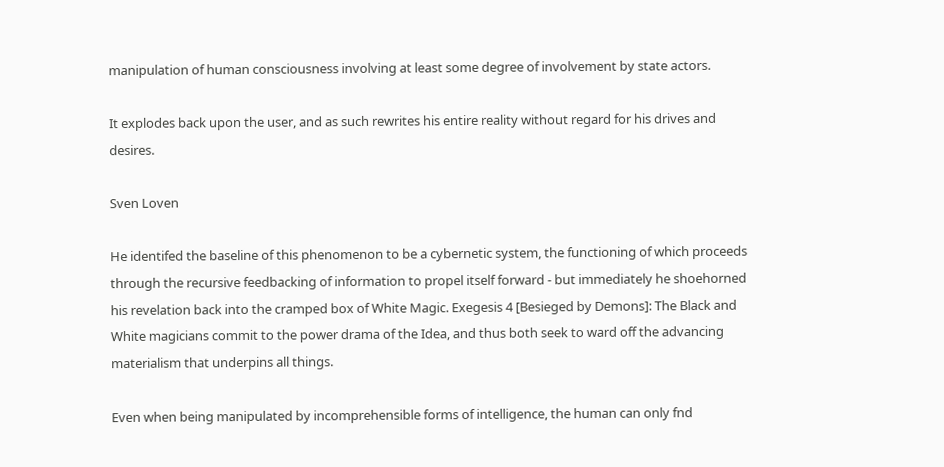manipulation of human consciousness involving at least some degree of involvement by state actors.

It explodes back upon the user, and as such rewrites his entire reality without regard for his drives and desires.

Sven Loven

He identifed the baseline of this phenomenon to be a cybernetic system, the functioning of which proceeds through the recursive feedbacking of information to propel itself forward - but immediately he shoehorned his revelation back into the cramped box of White Magic. Exegesis 4 [Besieged by Demons]: The Black and White magicians commit to the power drama of the Idea, and thus both seek to ward off the advancing materialism that underpins all things.

Even when being manipulated by incomprehensible forms of intelligence, the human can only fnd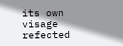its own visage refected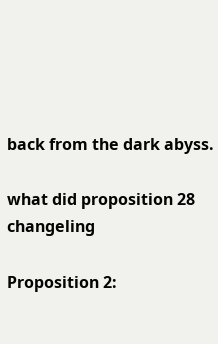back from the dark abyss.

what did proposition 28 changeling

Proposition 2: